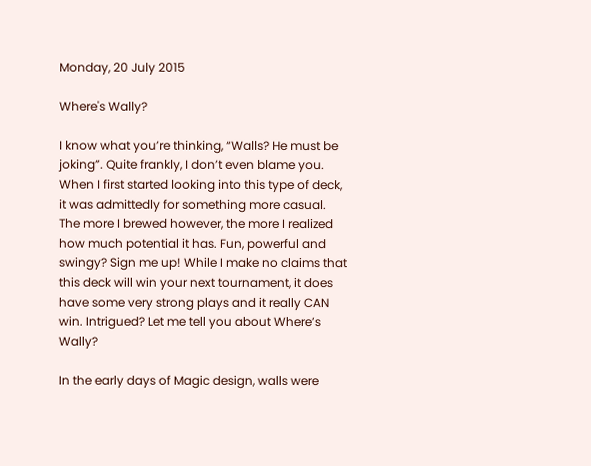Monday, 20 July 2015

Where's Wally?

I know what you’re thinking, “Walls? He must be joking”. Quite frankly, I don’t even blame you. When I first started looking into this type of deck, it was admittedly for something more casual. The more I brewed however, the more I realized how much potential it has. Fun, powerful and swingy? Sign me up! While I make no claims that this deck will win your next tournament, it does have some very strong plays and it really CAN win. Intrigued? Let me tell you about Where’s Wally?

In the early days of Magic design, walls were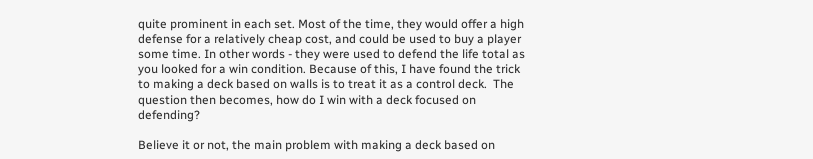quite prominent in each set. Most of the time, they would offer a high defense for a relatively cheap cost, and could be used to buy a player some time. In other words - they were used to defend the life total as you looked for a win condition. Because of this, I have found the trick to making a deck based on walls is to treat it as a control deck.  The question then becomes, how do I win with a deck focused on defending?

Believe it or not, the main problem with making a deck based on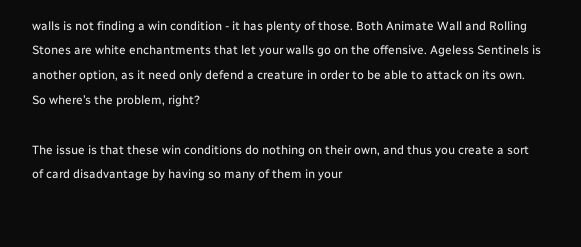walls is not finding a win condition - it has plenty of those. Both Animate Wall and Rolling Stones are white enchantments that let your walls go on the offensive. Ageless Sentinels is another option, as it need only defend a creature in order to be able to attack on its own. So where’s the problem, right?

The issue is that these win conditions do nothing on their own, and thus you create a sort of card disadvantage by having so many of them in your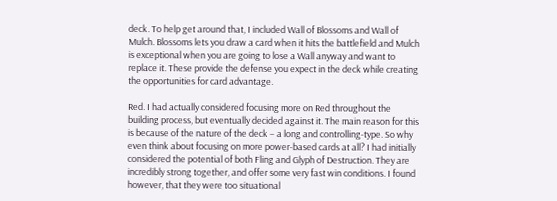deck. To help get around that, I included Wall of Blossoms and Wall of Mulch. Blossoms lets you draw a card when it hits the battlefield and Mulch is exceptional when you are going to lose a Wall anyway and want to replace it. These provide the defense you expect in the deck while creating the opportunities for card advantage.

Red. I had actually considered focusing more on Red throughout the building process, but eventually decided against it. The main reason for this is because of the nature of the deck – a long and controlling-type. So why even think about focusing on more power-based cards at all? I had initially considered the potential of both Fling and Glyph of Destruction. They are incredibly strong together, and offer some very fast win conditions. I found however, that they were too situational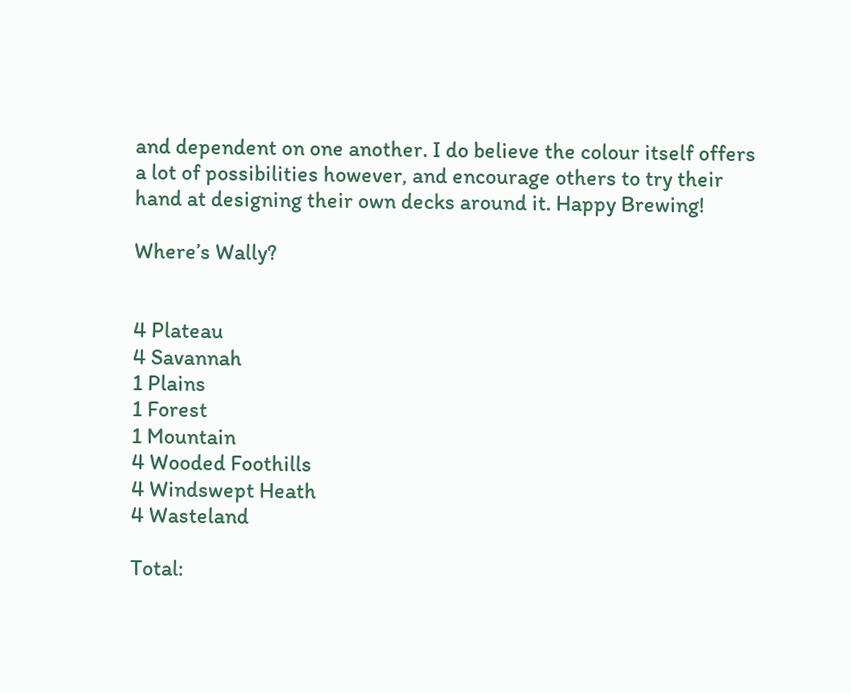and dependent on one another. I do believe the colour itself offers a lot of possibilities however, and encourage others to try their hand at designing their own decks around it. Happy Brewing!

Where’s Wally?


4 Plateau
4 Savannah
1 Plains
1 Forest
1 Mountain
4 Wooded Foothills
4 Windswept Heath
4 Wasteland

Total: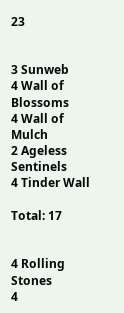23


3 Sunweb
4 Wall of Blossoms
4 Wall of Mulch
2 Ageless Sentinels
4 Tinder Wall

Total: 17


4 Rolling Stones
4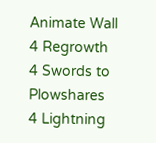Animate Wall
4 Regrowth
4 Swords to Plowshares
4 Lightning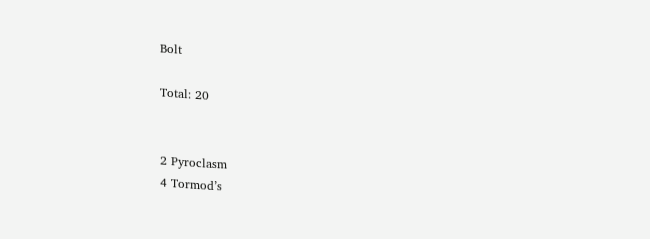Bolt

Total: 20


2 Pyroclasm
4 Tormod’s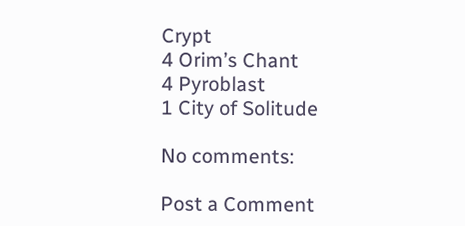Crypt
4 Orim’s Chant
4 Pyroblast
1 City of Solitude

No comments:

Post a Comment